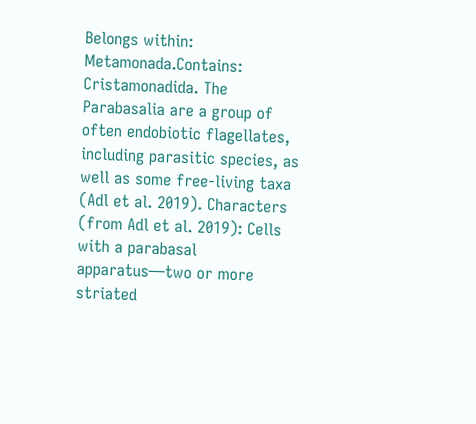Belongs within: Metamonada.Contains: Cristamonadida. The Parabasalia are a group of often endobiotic flagellates, including parasitic species, as well as some free-living taxa (Adl et al. 2019). Characters (from Adl et al. 2019): Cells with a parabasal apparatus—two or more striated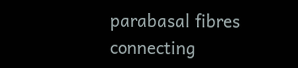parabasal fibres connecting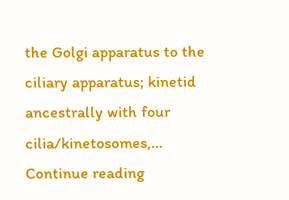the Golgi apparatus to the ciliary apparatus; kinetid ancestrally with four cilia/kinetosomes,… Continue reading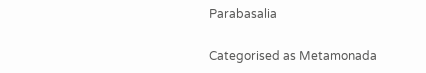Parabasalia

Categorised as Metamonada